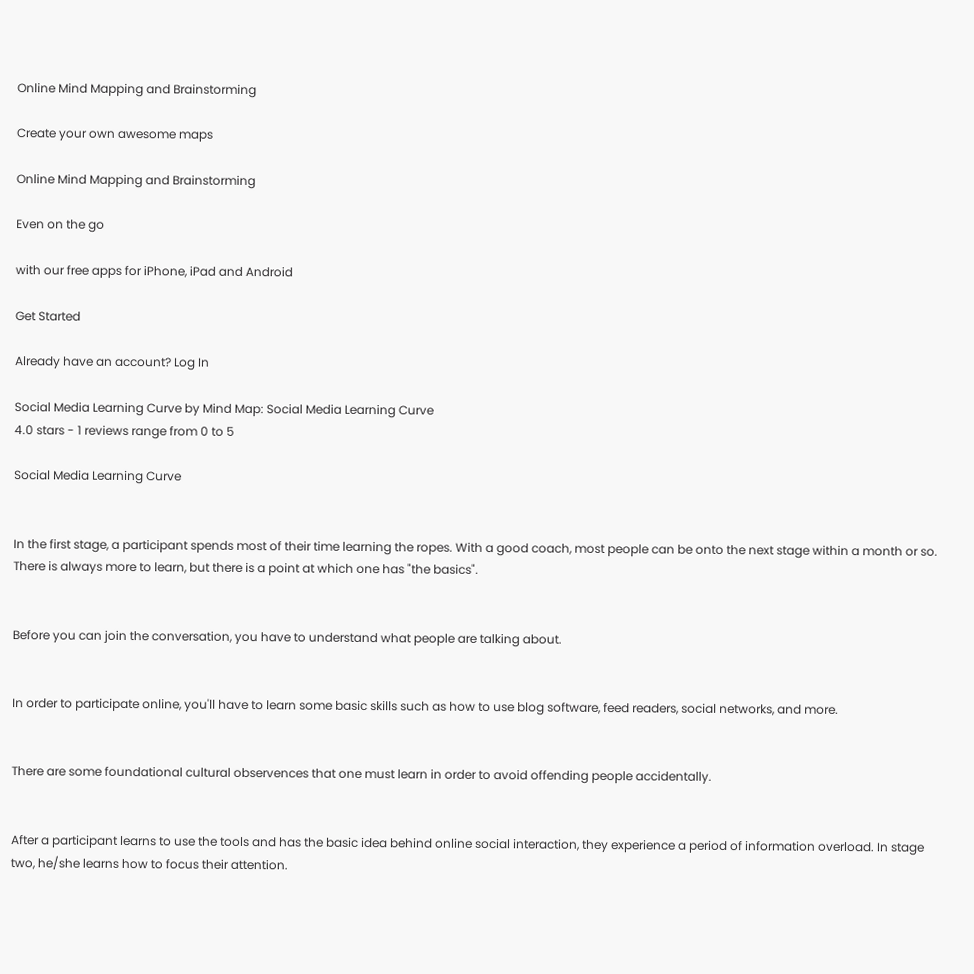Online Mind Mapping and Brainstorming

Create your own awesome maps

Online Mind Mapping and Brainstorming

Even on the go

with our free apps for iPhone, iPad and Android

Get Started

Already have an account? Log In

Social Media Learning Curve by Mind Map: Social Media Learning Curve
4.0 stars - 1 reviews range from 0 to 5

Social Media Learning Curve


In the first stage, a participant spends most of their time learning the ropes. With a good coach, most people can be onto the next stage within a month or so. There is always more to learn, but there is a point at which one has "the basics".


Before you can join the conversation, you have to understand what people are talking about.


In order to participate online, you'll have to learn some basic skills such as how to use blog software, feed readers, social networks, and more.


There are some foundational cultural observences that one must learn in order to avoid offending people accidentally.


After a participant learns to use the tools and has the basic idea behind online social interaction, they experience a period of information overload. In stage two, he/she learns how to focus their attention.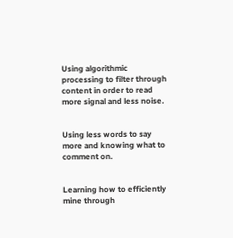Using algorithmic processing to filter through content in order to read more signal and less noise.


Using less words to say more and knowing what to comment on.


Learning how to efficiently mine through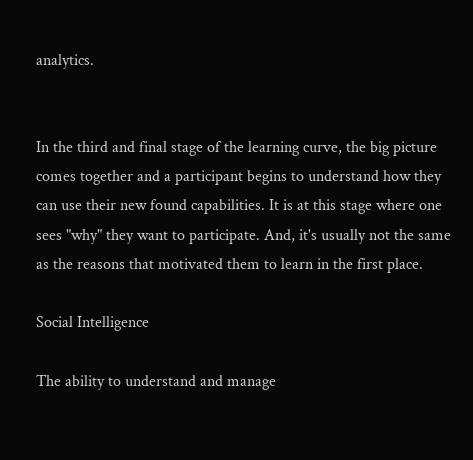analytics.


In the third and final stage of the learning curve, the big picture comes together and a participant begins to understand how they can use their new found capabilities. It is at this stage where one sees "why" they want to participate. And, it's usually not the same as the reasons that motivated them to learn in the first place.

Social Intelligence

The ability to understand and manage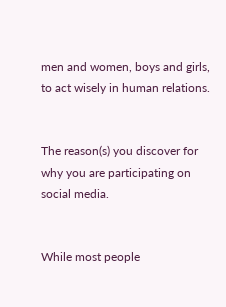men and women, boys and girls, to act wisely in human relations.


The reason(s) you discover for why you are participating on social media.


While most people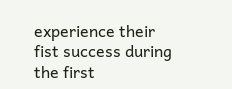experience their fist success during the first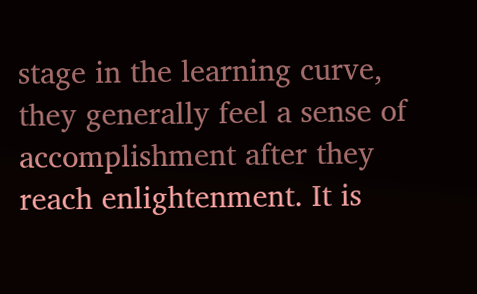stage in the learning curve, they generally feel a sense of accomplishment after they reach enlightenment. It is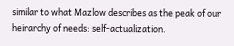similar to what Mazlow describes as the peak of our heirarchy of needs: self-actualization.